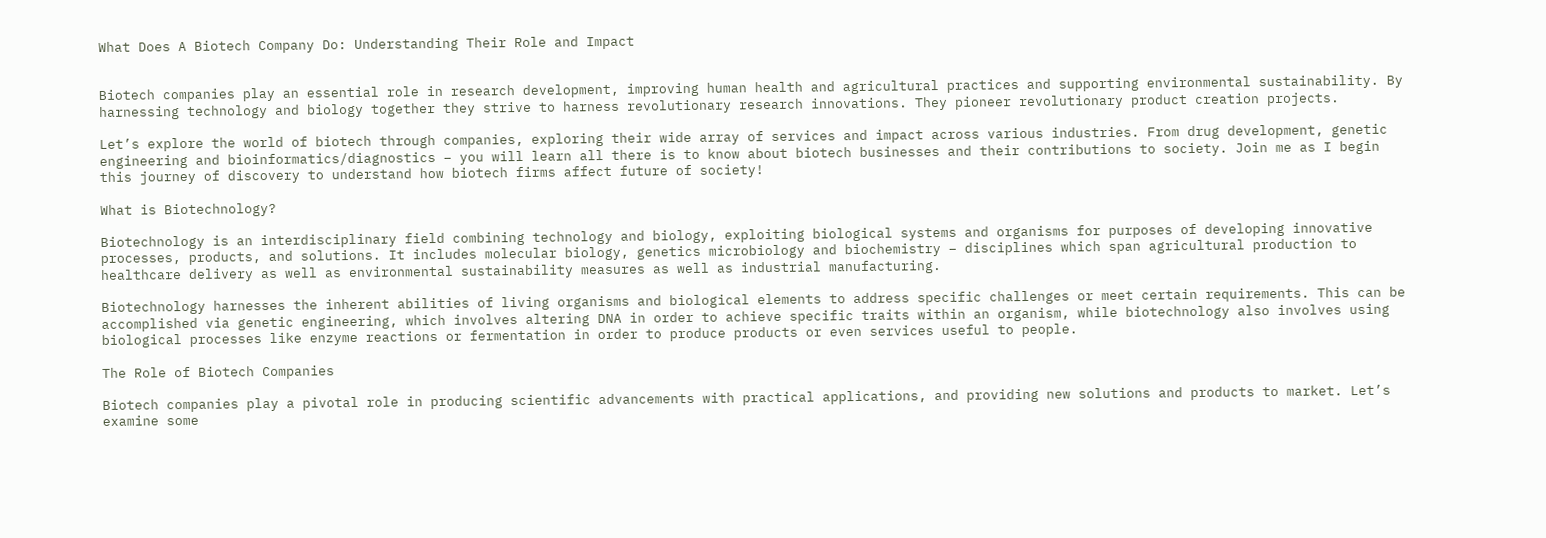What Does A Biotech Company Do: Understanding Their Role and Impact


Biotech companies play an essential role in research development, improving human health and agricultural practices and supporting environmental sustainability. By harnessing technology and biology together they strive to harness revolutionary research innovations. They pioneer revolutionary product creation projects.

Let’s explore the world of biotech through companies, exploring their wide array of services and impact across various industries. From drug development, genetic engineering and bioinformatics/diagnostics – you will learn all there is to know about biotech businesses and their contributions to society. Join me as I begin this journey of discovery to understand how biotech firms affect future of society!

What is Biotechnology?

Biotechnology is an interdisciplinary field combining technology and biology, exploiting biological systems and organisms for purposes of developing innovative processes, products, and solutions. It includes molecular biology, genetics microbiology and biochemistry – disciplines which span agricultural production to healthcare delivery as well as environmental sustainability measures as well as industrial manufacturing.

Biotechnology harnesses the inherent abilities of living organisms and biological elements to address specific challenges or meet certain requirements. This can be accomplished via genetic engineering, which involves altering DNA in order to achieve specific traits within an organism, while biotechnology also involves using biological processes like enzyme reactions or fermentation in order to produce products or even services useful to people.

The Role of Biotech Companies

Biotech companies play a pivotal role in producing scientific advancements with practical applications, and providing new solutions and products to market. Let’s examine some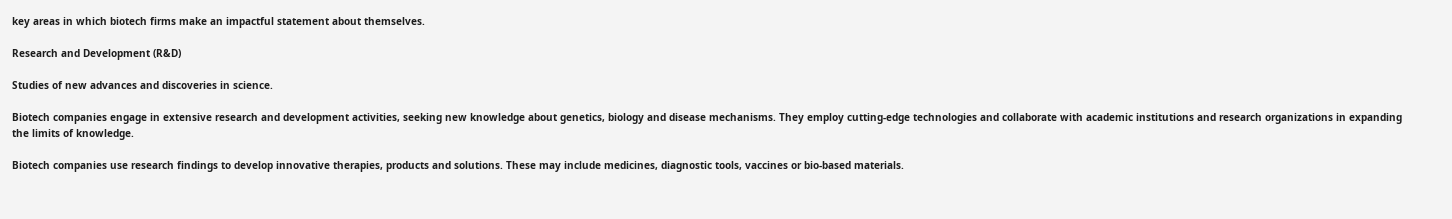key areas in which biotech firms make an impactful statement about themselves.

Research and Development (R&D)

Studies of new advances and discoveries in science.

Biotech companies engage in extensive research and development activities, seeking new knowledge about genetics, biology and disease mechanisms. They employ cutting-edge technologies and collaborate with academic institutions and research organizations in expanding the limits of knowledge.

Biotech companies use research findings to develop innovative therapies, products and solutions. These may include medicines, diagnostic tools, vaccines or bio-based materials.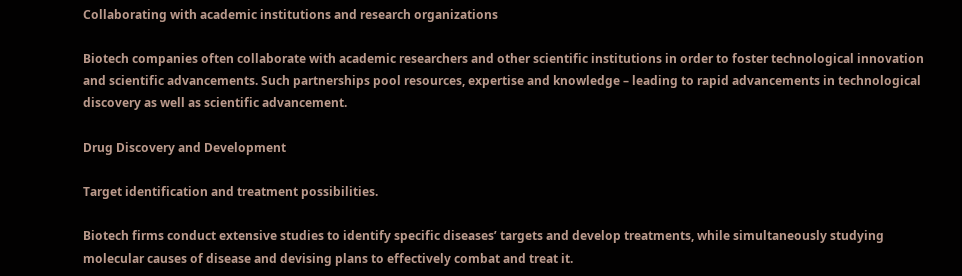Collaborating with academic institutions and research organizations

Biotech companies often collaborate with academic researchers and other scientific institutions in order to foster technological innovation and scientific advancements. Such partnerships pool resources, expertise and knowledge – leading to rapid advancements in technological discovery as well as scientific advancement.

Drug Discovery and Development

Target identification and treatment possibilities.

Biotech firms conduct extensive studies to identify specific diseases’ targets and develop treatments, while simultaneously studying molecular causes of disease and devising plans to effectively combat and treat it.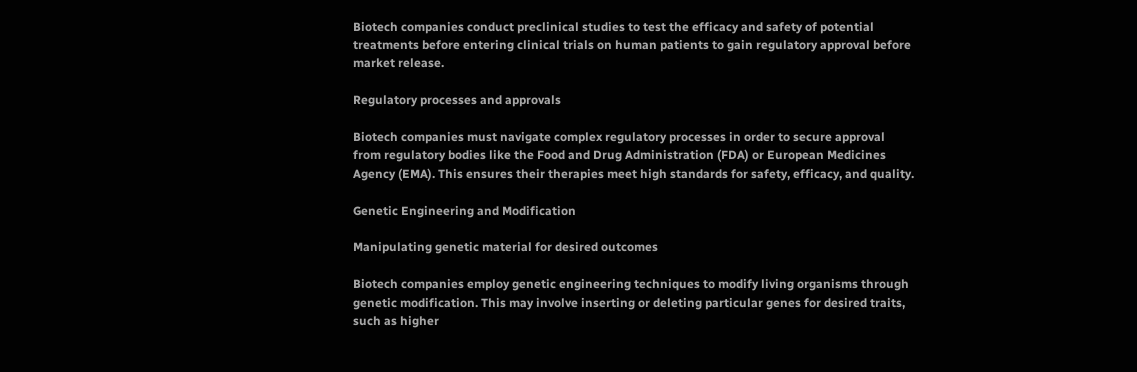Biotech companies conduct preclinical studies to test the efficacy and safety of potential treatments before entering clinical trials on human patients to gain regulatory approval before market release.

Regulatory processes and approvals

Biotech companies must navigate complex regulatory processes in order to secure approval from regulatory bodies like the Food and Drug Administration (FDA) or European Medicines Agency (EMA). This ensures their therapies meet high standards for safety, efficacy, and quality.

Genetic Engineering and Modification

Manipulating genetic material for desired outcomes

Biotech companies employ genetic engineering techniques to modify living organisms through genetic modification. This may involve inserting or deleting particular genes for desired traits, such as higher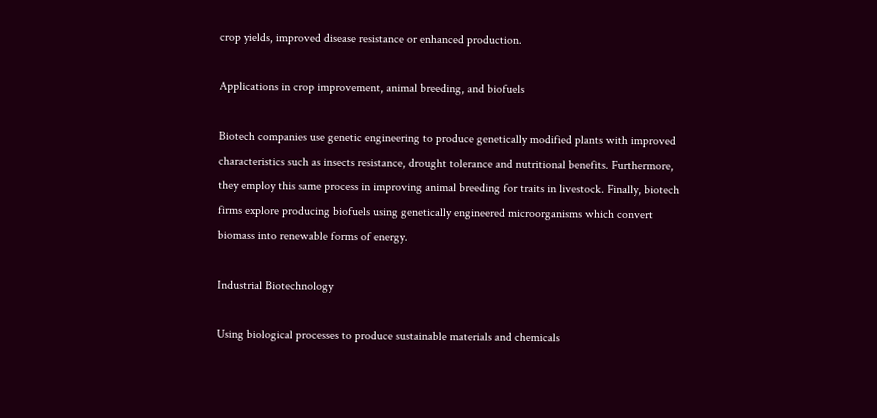crop yields, improved disease resistance or enhanced production.

Applications in crop improvement, animal breeding, and biofuels

Biotech companies use genetic engineering to produce genetically modified plants with improved characteristics such as insects resistance, drought tolerance and nutritional benefits. Furthermore, they employ this same process in improving animal breeding for traits in livestock. Finally, biotech firms explore producing biofuels using genetically engineered microorganisms which convert biomass into renewable forms of energy.

Industrial Biotechnology

Using biological processes to produce sustainable materials and chemicals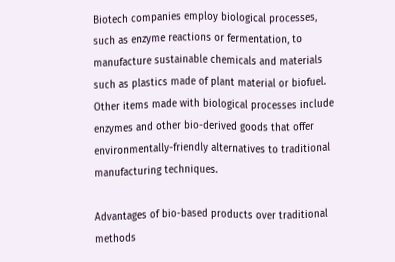Biotech companies employ biological processes, such as enzyme reactions or fermentation, to manufacture sustainable chemicals and materials such as plastics made of plant material or biofuel. Other items made with biological processes include enzymes and other bio-derived goods that offer environmentally-friendly alternatives to traditional manufacturing techniques.

Advantages of bio-based products over traditional methods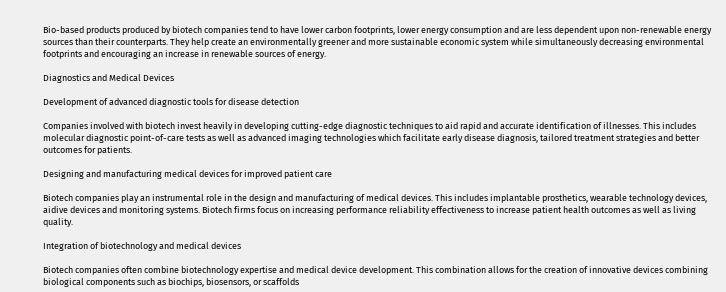Bio-based products produced by biotech companies tend to have lower carbon footprints, lower energy consumption and are less dependent upon non-renewable energy sources than their counterparts. They help create an environmentally greener and more sustainable economic system while simultaneously decreasing environmental footprints and encouraging an increase in renewable sources of energy.

Diagnostics and Medical Devices

Development of advanced diagnostic tools for disease detection

Companies involved with biotech invest heavily in developing cutting-edge diagnostic techniques to aid rapid and accurate identification of illnesses. This includes molecular diagnostic point-of-care tests as well as advanced imaging technologies which facilitate early disease diagnosis, tailored treatment strategies and better outcomes for patients.

Designing and manufacturing medical devices for improved patient care

Biotech companies play an instrumental role in the design and manufacturing of medical devices. This includes implantable prosthetics, wearable technology devices, aidive devices and monitoring systems. Biotech firms focus on increasing performance reliability effectiveness to increase patient health outcomes as well as living quality.

Integration of biotechnology and medical devices

Biotech companies often combine biotechnology expertise and medical device development. This combination allows for the creation of innovative devices combining biological components such as biochips, biosensors, or scaffolds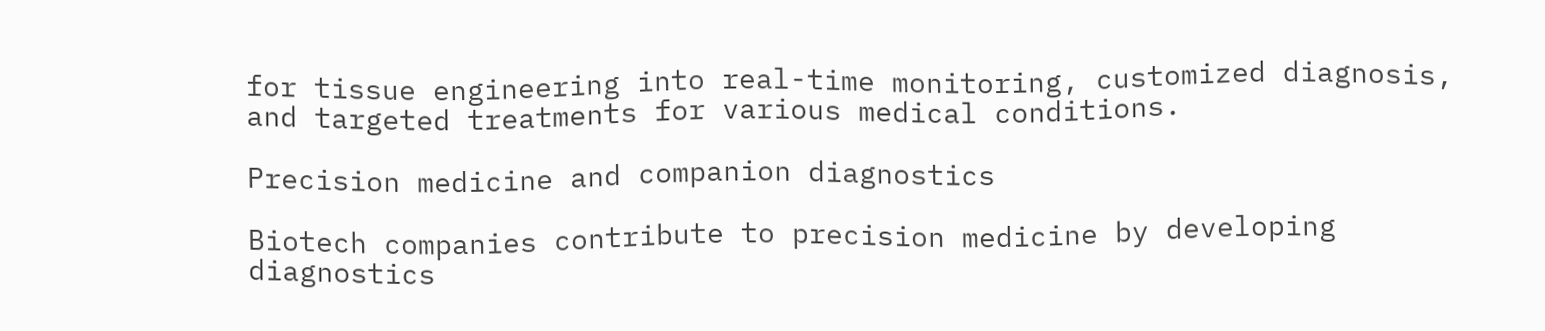for tissue engineering into real-time monitoring, customized diagnosis, and targeted treatments for various medical conditions.

Precision medicine and companion diagnostics

Biotech companies contribute to precision medicine by developing diagnostics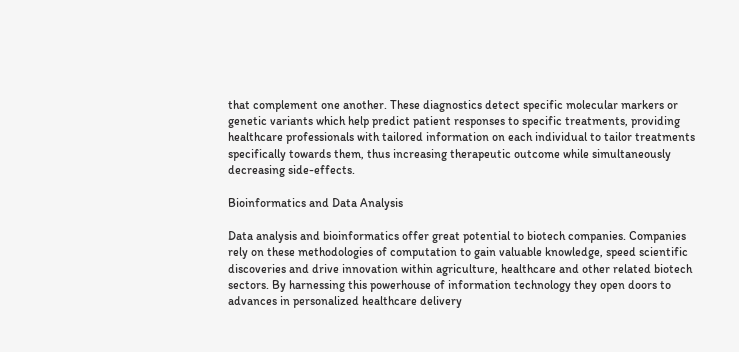that complement one another. These diagnostics detect specific molecular markers or genetic variants which help predict patient responses to specific treatments, providing healthcare professionals with tailored information on each individual to tailor treatments specifically towards them, thus increasing therapeutic outcome while simultaneously decreasing side-effects.

Bioinformatics and Data Analysis

Data analysis and bioinformatics offer great potential to biotech companies. Companies rely on these methodologies of computation to gain valuable knowledge, speed scientific discoveries and drive innovation within agriculture, healthcare and other related biotech sectors. By harnessing this powerhouse of information technology they open doors to advances in personalized healthcare delivery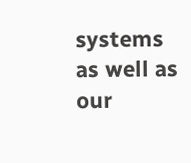systems as well as our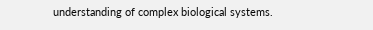understanding of complex biological systems.